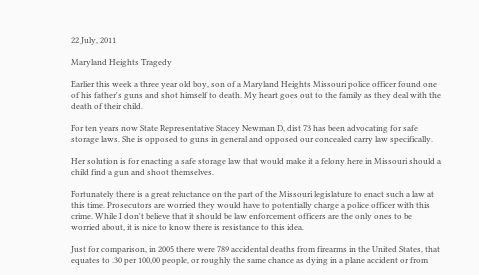22 July, 2011

Maryland Heights Tragedy

Earlier this week a three year old boy, son of a Maryland Heights Missouri police officer found one of his father's guns and shot himself to death. My heart goes out to the family as they deal with the death of their child.

For ten years now State Representative Stacey Newman D, dist 73 has been advocating for safe storage laws. She is opposed to guns in general and opposed our concealed carry law specifically.

Her solution is for enacting a safe storage law that would make it a felony here in Missouri should a child find a gun and shoot themselves.

Fortunately there is a great reluctance on the part of the Missouri legislature to enact such a law at this time. Prosecutors are worried they would have to potentially charge a police officer with this crime. While I don't believe that it should be law enforcement officers are the only ones to be worried about, it is nice to know there is resistance to this idea.

Just for comparison, in 2005 there were 789 accidental deaths from firearms in the United States, that equates to .30 per 100,00 people, or roughly the same chance as dying in a plane accident or from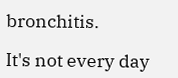bronchitis.

It's not every day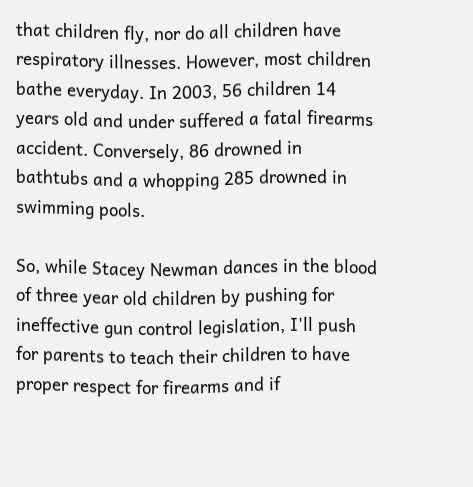that children fly, nor do all children have respiratory illnesses. However, most children bathe everyday. In 2003, 56 children 14 years old and under suffered a fatal firearms accident. Conversely, 86 drowned in bathtubs and a whopping 285 drowned in swimming pools.

So, while Stacey Newman dances in the blood of three year old children by pushing for ineffective gun control legislation, I'll push for parents to teach their children to have proper respect for firearms and if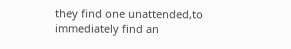they find one unattended,to immediately find an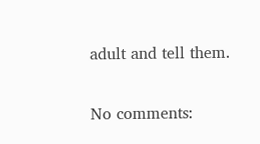adult and tell them.

No comments: